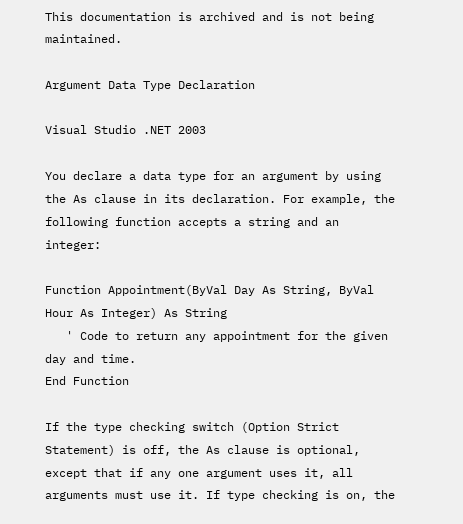This documentation is archived and is not being maintained.

Argument Data Type Declaration

Visual Studio .NET 2003

You declare a data type for an argument by using the As clause in its declaration. For example, the following function accepts a string and an integer:

Function Appointment(ByVal Day As String, ByVal Hour As Integer) As String
   ' Code to return any appointment for the given day and time.
End Function

If the type checking switch (Option Strict Statement) is off, the As clause is optional, except that if any one argument uses it, all arguments must use it. If type checking is on, the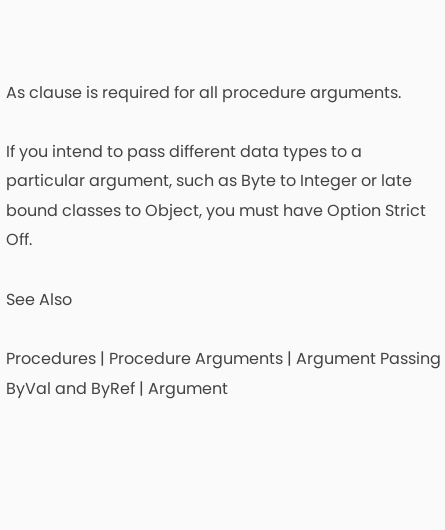As clause is required for all procedure arguments.

If you intend to pass different data types to a particular argument, such as Byte to Integer or late bound classes to Object, you must have Option Strict Off.

See Also

Procedures | Procedure Arguments | Argument Passing ByVal and ByRef | Argument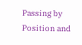Passing by Position and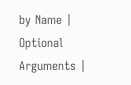by Name | Optional Arguments |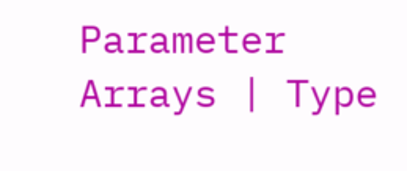Parameter Arrays | Type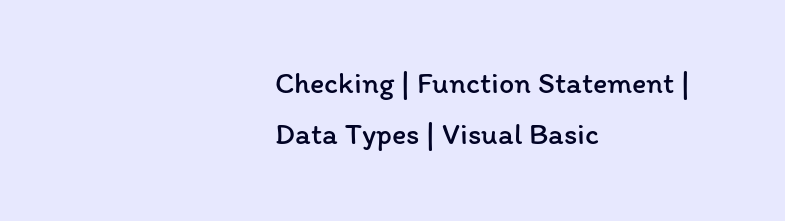Checking | Function Statement | Data Types | Visual Basic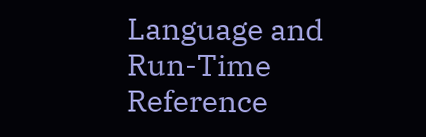Language and Run-Time Reference